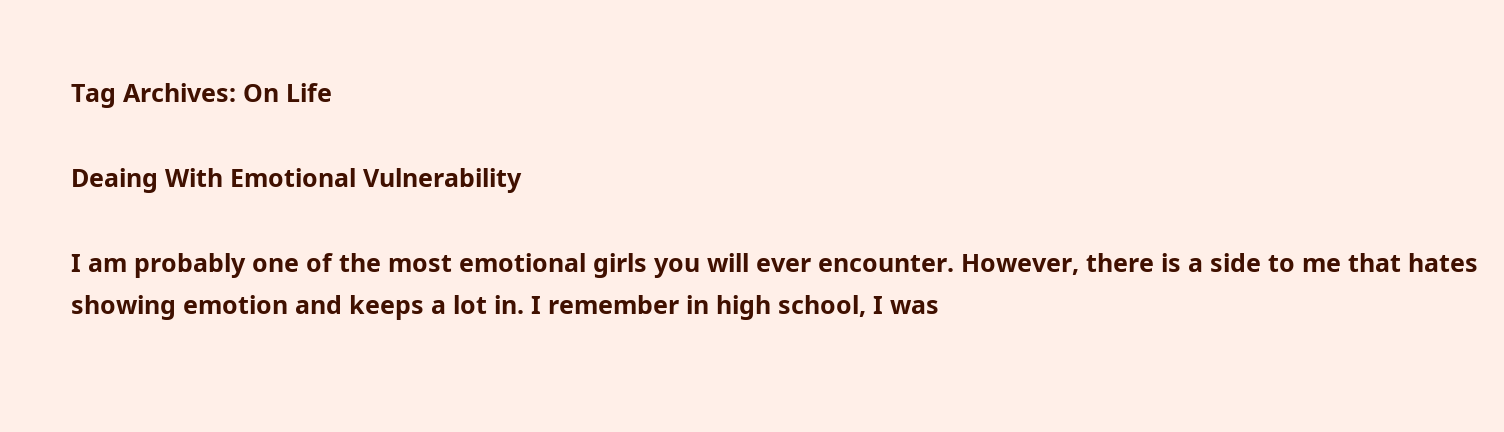Tag Archives: On Life

Deaing With Emotional Vulnerability

I am probably one of the most emotional girls you will ever encounter. However, there is a side to me that hates showing emotion and keeps a lot in. I remember in high school, I was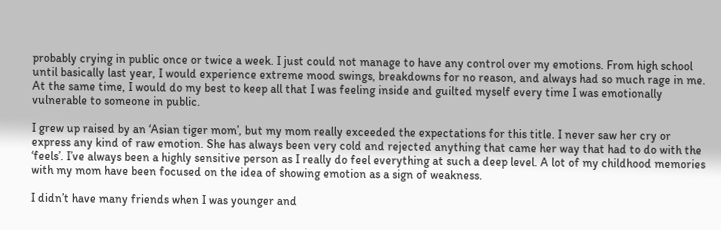probably crying in public once or twice a week. I just could not manage to have any control over my emotions. From high school until basically last year, I would experience extreme mood swings, breakdowns for no reason, and always had so much rage in me. At the same time, I would do my best to keep all that I was feeling inside and guilted myself every time I was emotionally vulnerable to someone in public.

I grew up raised by an ‘Asian tiger mom’, but my mom really exceeded the expectations for this title. I never saw her cry or express any kind of raw emotion. She has always been very cold and rejected anything that came her way that had to do with the ‘feels’. I’ve always been a highly sensitive person as I really do feel everything at such a deep level. A lot of my childhood memories with my mom have been focused on the idea of showing emotion as a sign of weakness.

I didn’t have many friends when I was younger and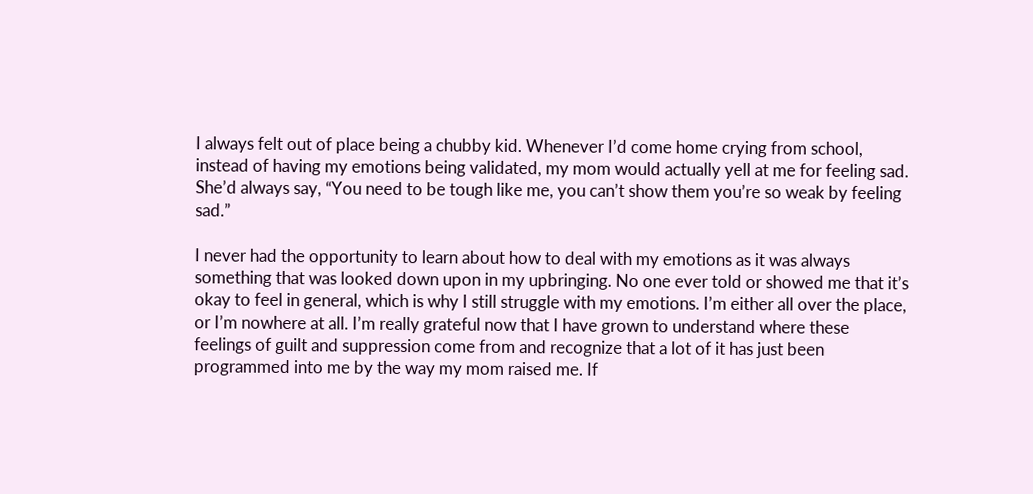I always felt out of place being a chubby kid. Whenever I’d come home crying from school, instead of having my emotions being validated, my mom would actually yell at me for feeling sad. She’d always say, “You need to be tough like me, you can’t show them you’re so weak by feeling sad.”

I never had the opportunity to learn about how to deal with my emotions as it was always something that was looked down upon in my upbringing. No one ever told or showed me that it’s okay to feel in general, which is why I still struggle with my emotions. I’m either all over the place, or I’m nowhere at all. I’m really grateful now that I have grown to understand where these feelings of guilt and suppression come from and recognize that a lot of it has just been programmed into me by the way my mom raised me. If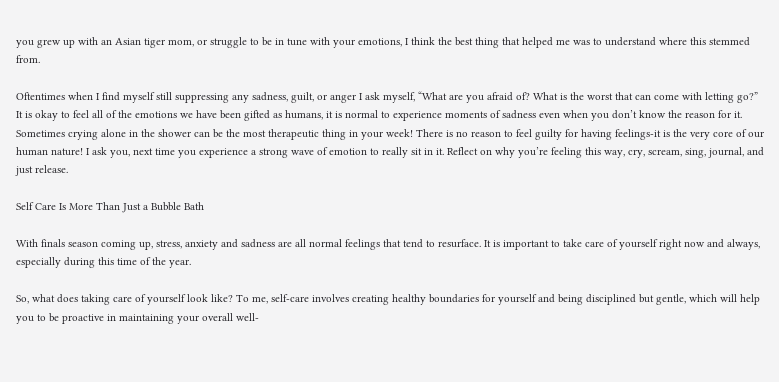you grew up with an Asian tiger mom, or struggle to be in tune with your emotions, I think the best thing that helped me was to understand where this stemmed from.

Oftentimes when I find myself still suppressing any sadness, guilt, or anger I ask myself, “What are you afraid of? What is the worst that can come with letting go?” It is okay to feel all of the emotions we have been gifted as humans, it is normal to experience moments of sadness even when you don’t know the reason for it. Sometimes crying alone in the shower can be the most therapeutic thing in your week! There is no reason to feel guilty for having feelings-it is the very core of our human nature! I ask you, next time you experience a strong wave of emotion to really sit in it. Reflect on why you’re feeling this way, cry, scream, sing, journal, and just release.

Self Care Is More Than Just a Bubble Bath

With finals season coming up, stress, anxiety and sadness are all normal feelings that tend to resurface. It is important to take care of yourself right now and always, especially during this time of the year.

So, what does taking care of yourself look like? To me, self-care involves creating healthy boundaries for yourself and being disciplined but gentle, which will help you to be proactive in maintaining your overall well-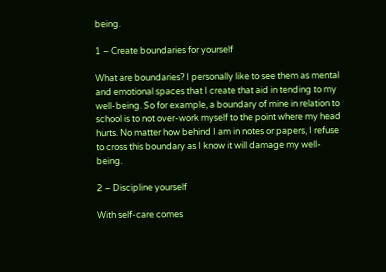being.

1 – Create boundaries for yourself

What are boundaries? I personally like to see them as mental and emotional spaces that I create that aid in tending to my well-being. So for example, a boundary of mine in relation to school is to not over-work myself to the point where my head hurts. No matter how behind I am in notes or papers, I refuse to cross this boundary as I know it will damage my well-being.

2 – Discipline yourself

With self-care comes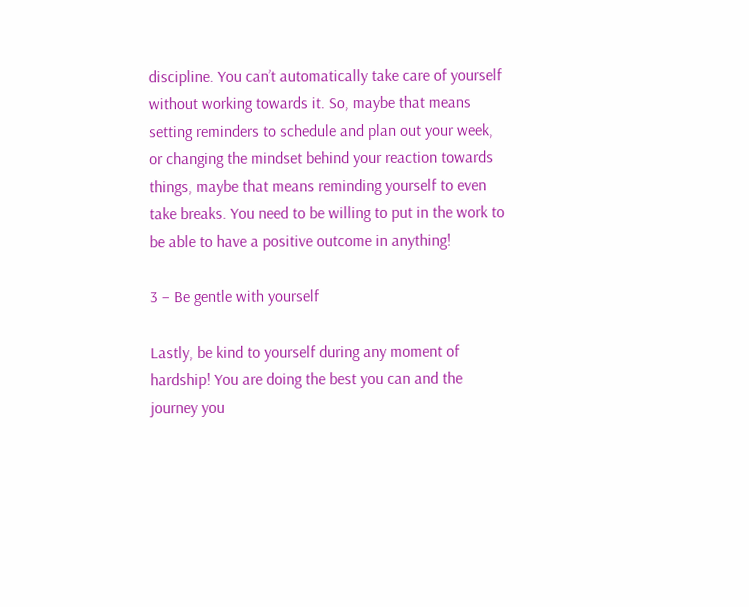discipline. You can’t automatically take care of yourself without working towards it. So, maybe that means setting reminders to schedule and plan out your week, or changing the mindset behind your reaction towards things, maybe that means reminding yourself to even take breaks. You need to be willing to put in the work to be able to have a positive outcome in anything!

3 – Be gentle with yourself

Lastly, be kind to yourself during any moment of hardship! You are doing the best you can and the journey you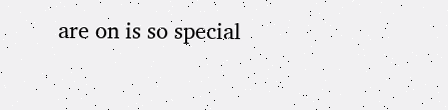are on is so special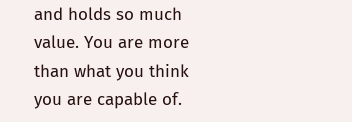and holds so much value. You are more than what you think you are capable of.